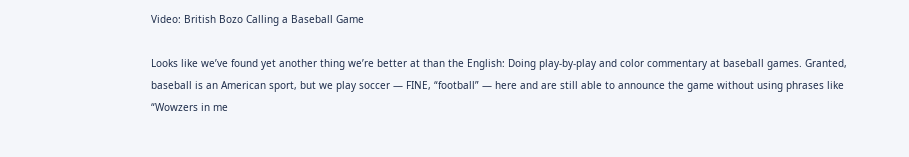Video: British Bozo Calling a Baseball Game

Looks like we’ve found yet another thing we’re better at than the English: Doing play-by-play and color commentary at baseball games. Granted, baseball is an American sport, but we play soccer — FINE, “football” — here and are still able to announce the game without using phrases like “Wowzers in me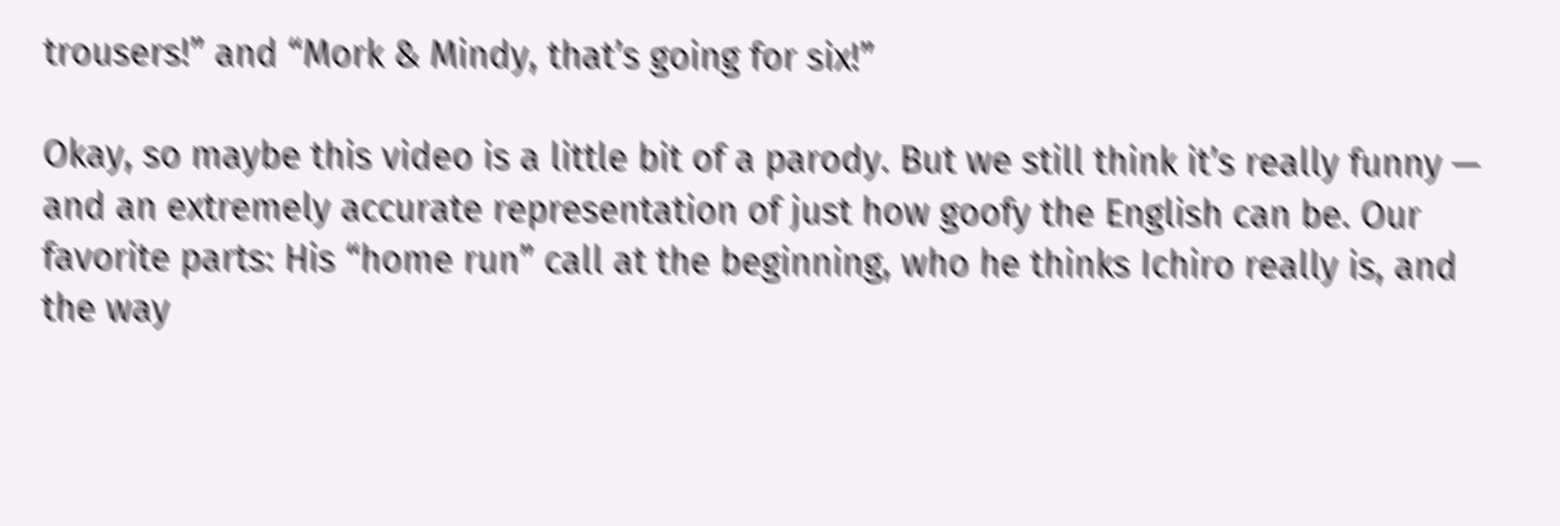trousers!” and “Mork & Mindy, that’s going for six!”

Okay, so maybe this video is a little bit of a parody. But we still think it’s really funny — and an extremely accurate representation of just how goofy the English can be. Our favorite parts: His “home run” call at the beginning, who he thinks Ichiro really is, and the way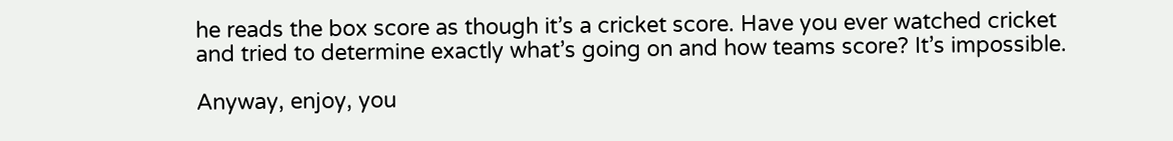he reads the box score as though it’s a cricket score. Have you ever watched cricket and tried to determine exactly what’s going on and how teams score? It’s impossible.

Anyway, enjoy, you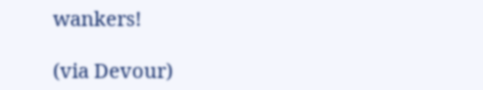wankers!

(via Devour)